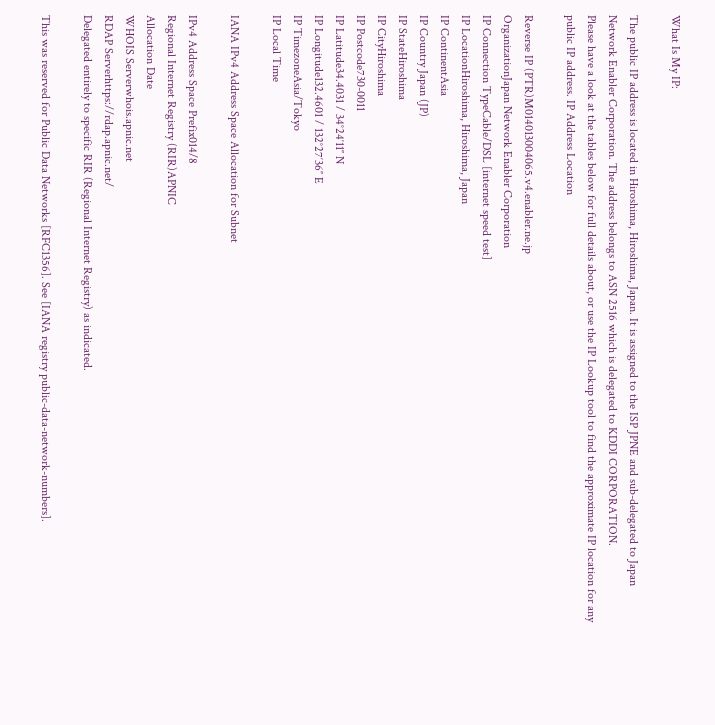What Is My IP:

The public IP address is located in Hiroshima, Hiroshima, Japan. It is assigned to the ISP JPNE and sub-delegated to Japan Network Enabler Corporation. The address belongs to ASN 2516 which is delegated to KDDI CORPORATION.
Please have a look at the tables below for full details about, or use the IP Lookup tool to find the approximate IP location for any public IP address. IP Address Location

Reverse IP (PTR)M014013004065.v4.enabler.ne.jp
OrganizationJapan Network Enabler Corporation
IP Connection TypeCable/DSL [internet speed test]
IP LocationHiroshima, Hiroshima, Japan
IP ContinentAsia
IP Country Japan (JP)
IP StateHiroshima
IP CityHiroshima
IP Postcode730-0011
IP Latitude34.4031 / 34°24′11″ N
IP Longitude132.4601 / 132°27′36″ E
IP TimezoneAsia/Tokyo
IP Local Time

IANA IPv4 Address Space Allocation for Subnet

IPv4 Address Space Prefix014/8
Regional Internet Registry (RIR)APNIC
Allocation Date
WHOIS Serverwhois.apnic.net
RDAP Serverhttps://rdap.apnic.net/
Delegated entirely to specific RIR (Regional Internet Registry) as indicated.

This was reserved for Public Data Networks [RFC1356]. See [IANA registry public-data-network-numbers].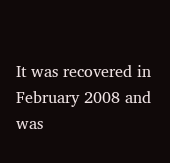It was recovered in February 2008 and was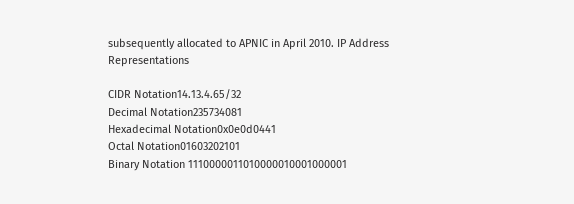subsequently allocated to APNIC in April 2010. IP Address Representations

CIDR Notation14.13.4.65/32
Decimal Notation235734081
Hexadecimal Notation0x0e0d0441
Octal Notation01603202101
Binary Notation 1110000011010000010001000001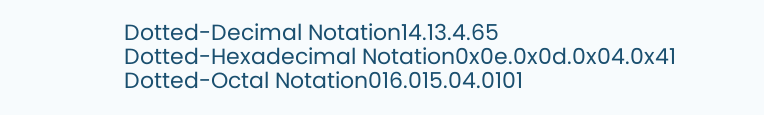Dotted-Decimal Notation14.13.4.65
Dotted-Hexadecimal Notation0x0e.0x0d.0x04.0x41
Dotted-Octal Notation016.015.04.0101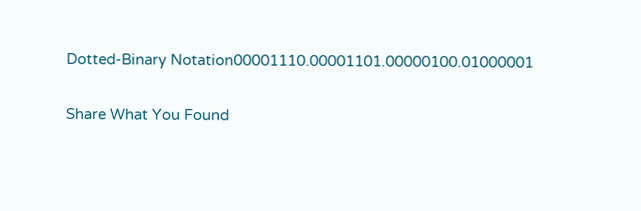Dotted-Binary Notation00001110.00001101.00000100.01000001

Share What You Found